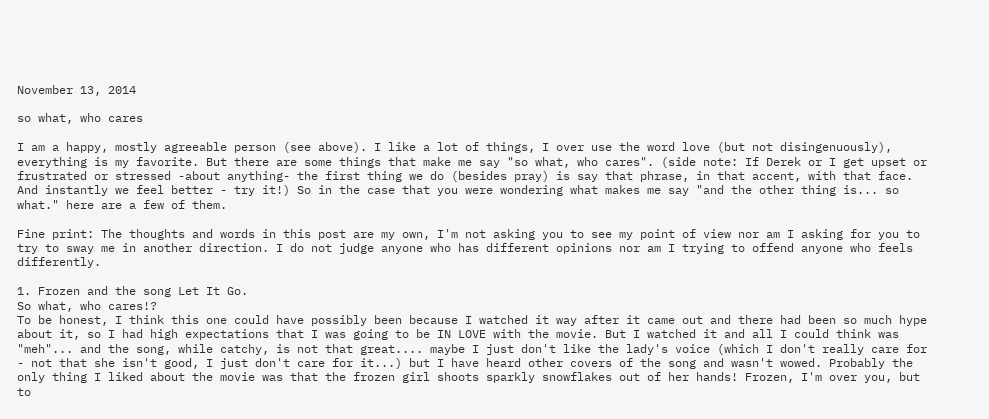November 13, 2014

so what, who cares

I am a happy, mostly agreeable person (see above). I like a lot of things, I over use the word love (but not disingenuously), everything is my favorite. But there are some things that make me say "so what, who cares". (side note: If Derek or I get upset or frustrated or stressed -about anything- the first thing we do (besides pray) is say that phrase, in that accent, with that face. And instantly we feel better - try it!) So in the case that you were wondering what makes me say "and the other thing is... so what." here are a few of them.

Fine print: The thoughts and words in this post are my own, I'm not asking you to see my point of view nor am I asking for you to try to sway me in another direction. I do not judge anyone who has different opinions nor am I trying to offend anyone who feels differently.

1. Frozen and the song Let It Go.
So what, who cares!?
To be honest, I think this one could have possibly been because I watched it way after it came out and there had been so much hype about it, so I had high expectations that I was going to be IN LOVE with the movie. But I watched it and all I could think was "meh"... and the song, while catchy, is not that great.... maybe I just don't like the lady's voice (which I don't really care for - not that she isn't good, I just don't care for it...) but I have heard other covers of the song and wasn't wowed. Probably the only thing I liked about the movie was that the frozen girl shoots sparkly snowflakes out of her hands! Frozen, I'm over you, but to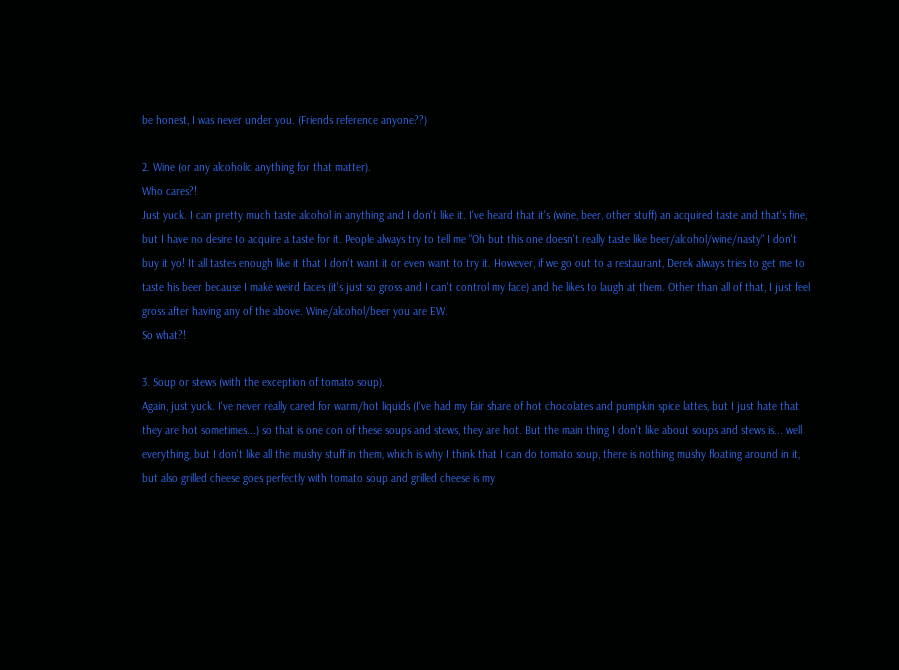be honest, I was never under you. (Friends reference anyone??)

2. Wine (or any alcoholic anything for that matter).
Who cares?!
Just yuck. I can pretty much taste alcohol in anything and I don't like it. I've heard that it's (wine, beer, other stuff) an acquired taste and that's fine, but I have no desire to acquire a taste for it. People always try to tell me "Oh but this one doesn't really taste like beer/alcohol/wine/nasty" I don't buy it yo! It all tastes enough like it that I don't want it or even want to try it. However, if we go out to a restaurant, Derek always tries to get me to taste his beer because I make weird faces (it's just so gross and I can't control my face) and he likes to laugh at them. Other than all of that, I just feel gross after having any of the above. Wine/alcohol/beer you are EW.
So what?!

3. Soup or stews (with the exception of tomato soup).
Again, just yuck. I've never really cared for warm/hot liquids (I've had my fair share of hot chocolates and pumpkin spice lattes, but I just hate that they are hot sometimes...) so that is one con of these soups and stews, they are hot. But the main thing I don't like about soups and stews is... well everything, but I don't like all the mushy stuff in them, which is why I think that I can do tomato soup, there is nothing mushy floating around in it, but also grilled cheese goes perfectly with tomato soup and grilled cheese is my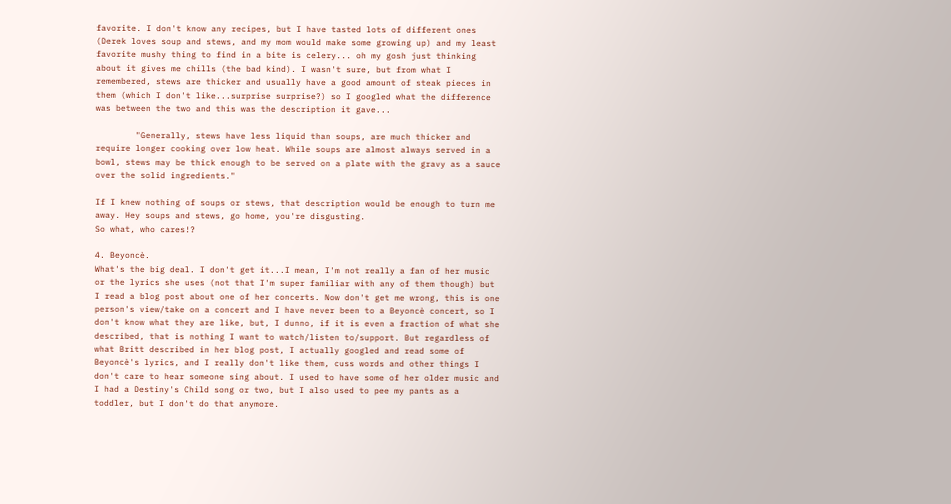favorite. I don't know any recipes, but I have tasted lots of different ones (Derek loves soup and stews, and my mom would make some growing up) and my least favorite mushy thing to find in a bite is celery... oh my gosh just thinking about it gives me chills (the bad kind). I wasn't sure, but from what I remembered, stews are thicker and usually have a good amount of steak pieces in them (which I don't like...surprise surprise?) so I googled what the difference was between the two and this was the description it gave...

        "Generally, stews have less liquid than soups, are much thicker and require longer cooking over low heat. While soups are almost always served in a bowl, stews may be thick enough to be served on a plate with the gravy as a sauce over the solid ingredients."

If I knew nothing of soups or stews, that description would be enough to turn me away. Hey soups and stews, go home, you're disgusting.
So what, who cares!?

4. Beyoncè.
What's the big deal. I don't get it...I mean, I'm not really a fan of her music or the lyrics she uses (not that I'm super familiar with any of them though) but I read a blog post about one of her concerts. Now don't get me wrong, this is one person's view/take on a concert and I have never been to a Beyoncè concert, so I don't know what they are like, but, I dunno, if it is even a fraction of what she described, that is nothing I want to watch/listen to/support. But regardless of what Britt described in her blog post, I actually googled and read some of Beyoncè's lyrics, and I really don't like them, cuss words and other things I don't care to hear someone sing about. I used to have some of her older music and I had a Destiny's Child song or two, but I also used to pee my pants as a toddler, but I don't do that anymore.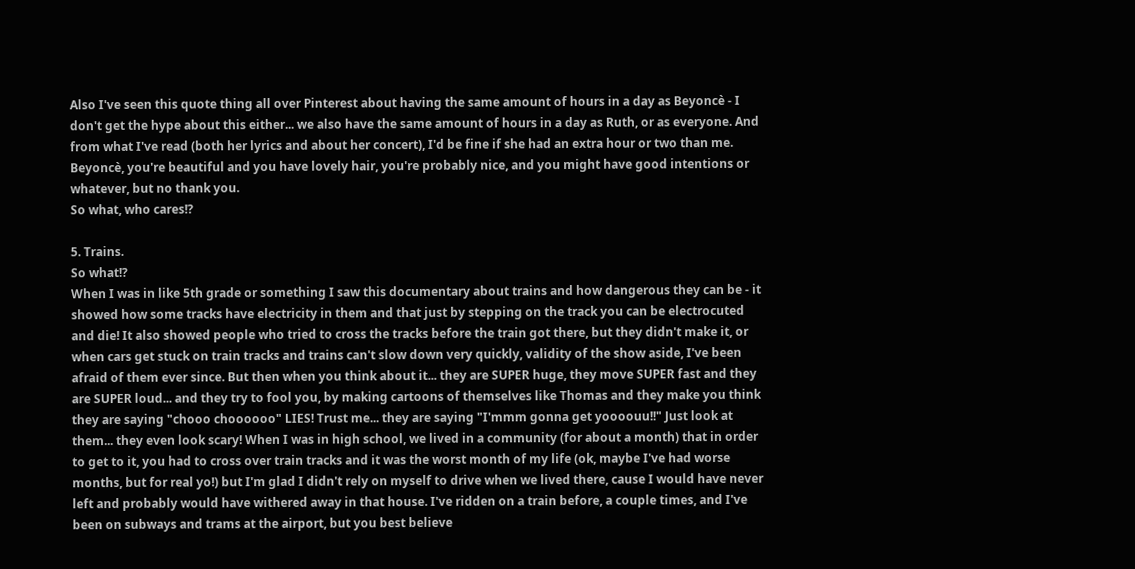Also I've seen this quote thing all over Pinterest about having the same amount of hours in a day as Beyoncè - I don't get the hype about this either... we also have the same amount of hours in a day as Ruth, or as everyone. And from what I've read (both her lyrics and about her concert), I'd be fine if she had an extra hour or two than me. Beyoncè, you're beautiful and you have lovely hair, you're probably nice, and you might have good intentions or whatever, but no thank you.
So what, who cares!?

5. Trains.
So what!?
When I was in like 5th grade or something I saw this documentary about trains and how dangerous they can be - it showed how some tracks have electricity in them and that just by stepping on the track you can be electrocuted and die! It also showed people who tried to cross the tracks before the train got there, but they didn't make it, or when cars get stuck on train tracks and trains can't slow down very quickly, validity of the show aside, I've been afraid of them ever since. But then when you think about it... they are SUPER huge, they move SUPER fast and they are SUPER loud... and they try to fool you, by making cartoons of themselves like Thomas and they make you think they are saying "chooo choooooo" LIES! Trust me... they are saying "I'mmm gonna get yoooouu!!" Just look at them... they even look scary! When I was in high school, we lived in a community (for about a month) that in order to get to it, you had to cross over train tracks and it was the worst month of my life (ok, maybe I've had worse months, but for real yo!) but I'm glad I didn't rely on myself to drive when we lived there, cause I would have never left and probably would have withered away in that house. I've ridden on a train before, a couple times, and I've been on subways and trams at the airport, but you best believe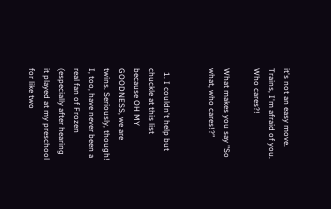it's not an easy move. Trains, I'm afraid of you.
Who cares?!

What makes you say "So what, who cares!?"


  1. I couldn't help but chuckle at this list because OH MY GOODNESS, we are twins. Seriously, though! I, too, have never been a real fan of Frozen (especially after hearing it played at my preschool for like two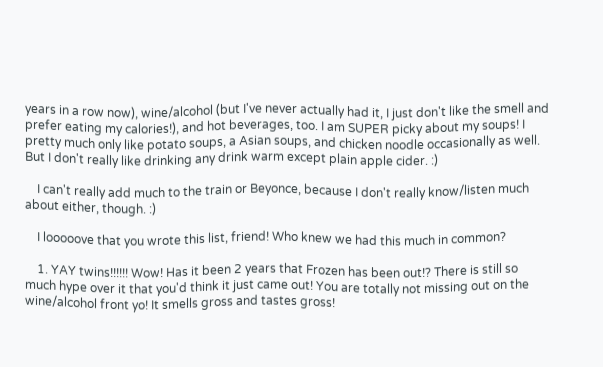years in a row now), wine/alcohol (but I've never actually had it, I just don't like the smell and prefer eating my calories!), and hot beverages, too. I am SUPER picky about my soups! I pretty much only like potato soups, a Asian soups, and chicken noodle occasionally as well. But I don't really like drinking any drink warm except plain apple cider. :)

    I can't really add much to the train or Beyonce, because I don't really know/listen much about either, though. :)

    I looooove that you wrote this list, friend! Who knew we had this much in common?

    1. YAY twins!!!!!! Wow! Has it been 2 years that Frozen has been out!? There is still so much hype over it that you'd think it just came out! You are totally not missing out on the wine/alcohol front yo! It smells gross and tastes gross!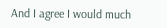And I agree I would much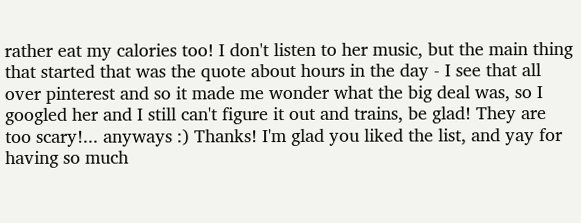rather eat my calories too! I don't listen to her music, but the main thing that started that was the quote about hours in the day - I see that all over pinterest and so it made me wonder what the big deal was, so I googled her and I still can't figure it out and trains, be glad! They are too scary!... anyways :) Thanks! I'm glad you liked the list, and yay for having so much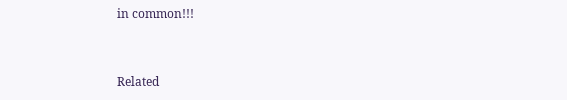in common!!!


Related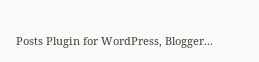Posts Plugin for WordPress, Blogger...